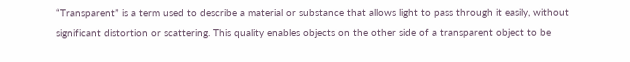“Transparent” is a term used to describe a material or substance that allows light to pass through it easily, without significant distortion or scattering. This quality enables objects on the other side of a transparent object to be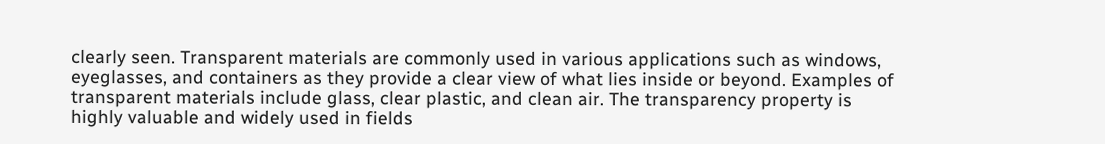clearly seen. Transparent materials are commonly used in various applications such as windows, eyeglasses, and containers as they provide a clear view of what lies inside or beyond. Examples of transparent materials include glass, clear plastic, and clean air. The transparency property is highly valuable and widely used in fields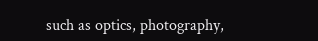such as optics, photography,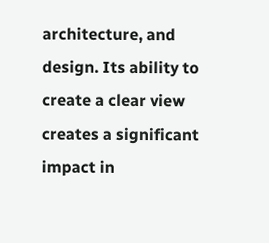architecture, and design. Its ability to create a clear view creates a significant impact in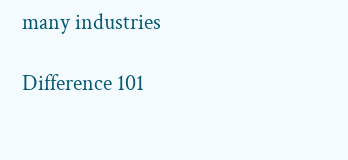many industries

Difference 101